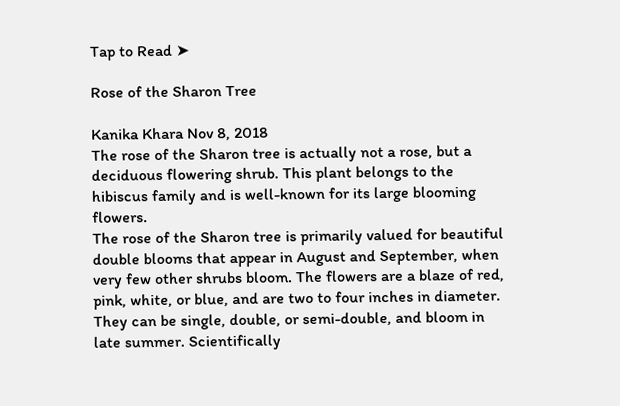Tap to Read ➤

Rose of the Sharon Tree

Kanika Khara Nov 8, 2018
The rose of the Sharon tree is actually not a rose, but a deciduous flowering shrub. This plant belongs to the hibiscus family and is well-known for its large blooming flowers.
The rose of the Sharon tree is primarily valued for beautiful double blooms that appear in August and September, when very few other shrubs bloom. The flowers are a blaze of red, pink, white, or blue, and are two to four inches in diameter.
They can be single, double, or semi-double, and bloom in late summer. Scientifically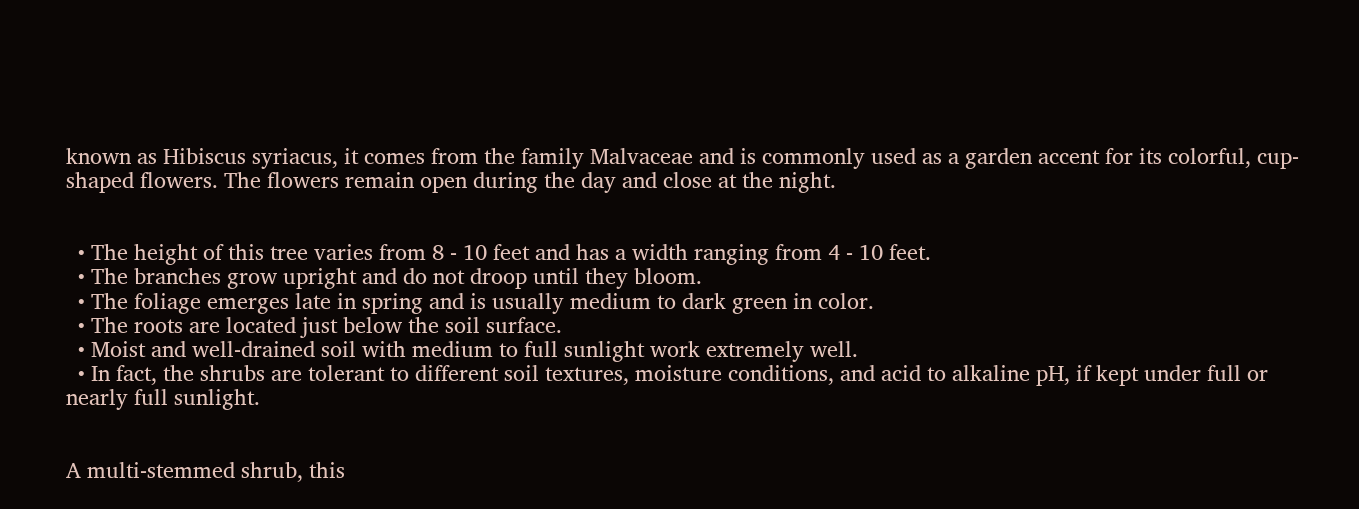known as Hibiscus syriacus, it comes from the family Malvaceae and is commonly used as a garden accent for its colorful, cup-shaped flowers. The flowers remain open during the day and close at the night.


  • The height of this tree varies from 8 - 10 feet and has a width ranging from 4 - 10 feet.
  • The branches grow upright and do not droop until they bloom.
  • The foliage emerges late in spring and is usually medium to dark green in color.
  • The roots are located just below the soil surface.
  • Moist and well-drained soil with medium to full sunlight work extremely well.
  • In fact, the shrubs are tolerant to different soil textures, moisture conditions, and acid to alkaline pH, if kept under full or nearly full sunlight.


A multi-stemmed shrub, this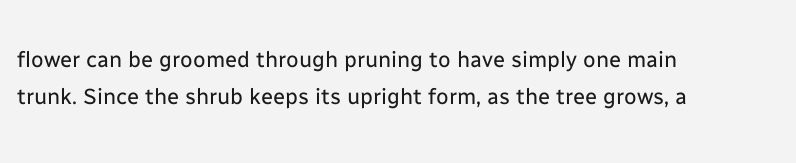flower can be groomed through pruning to have simply one main trunk. Since the shrub keeps its upright form, as the tree grows, a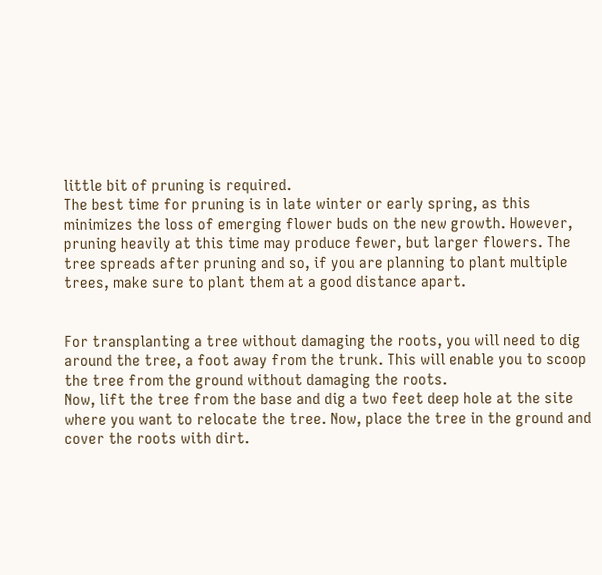little bit of pruning is required.
The best time for pruning is in late winter or early spring, as this minimizes the loss of emerging flower buds on the new growth. However, pruning heavily at this time may produce fewer, but larger flowers. The tree spreads after pruning and so, if you are planning to plant multiple trees, make sure to plant them at a good distance apart.


For transplanting a tree without damaging the roots, you will need to dig around the tree, a foot away from the trunk. This will enable you to scoop the tree from the ground without damaging the roots.
Now, lift the tree from the base and dig a two feet deep hole at the site where you want to relocate the tree. Now, place the tree in the ground and cover the roots with dirt.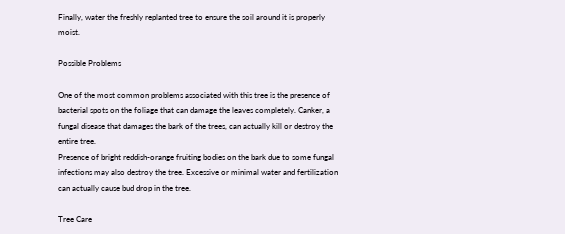Finally, water the freshly replanted tree to ensure the soil around it is properly moist.

Possible Problems

One of the most common problems associated with this tree is the presence of bacterial spots on the foliage that can damage the leaves completely. Canker, a fungal disease that damages the bark of the trees, can actually kill or destroy the entire tree.
Presence of bright reddish-orange fruiting bodies on the bark due to some fungal infections may also destroy the tree. Excessive or minimal water and fertilization can actually cause bud drop in the tree.

Tree Care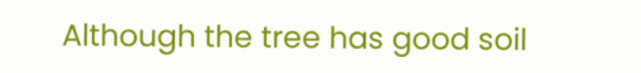Although the tree has good soil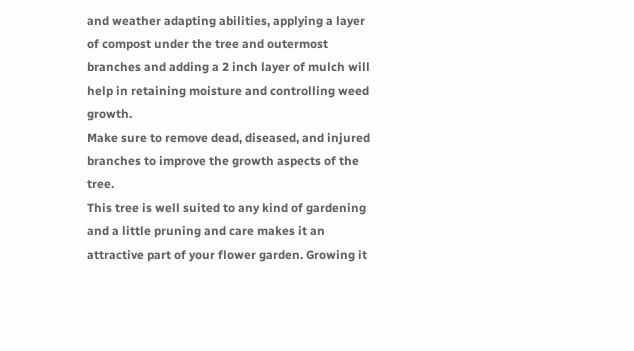and weather adapting abilities, applying a layer of compost under the tree and outermost branches and adding a 2 inch layer of mulch will help in retaining moisture and controlling weed growth.
Make sure to remove dead, diseased, and injured branches to improve the growth aspects of the tree.
This tree is well suited to any kind of gardening and a little pruning and care makes it an attractive part of your flower garden. Growing it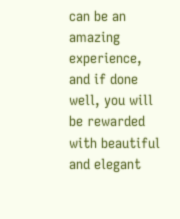can be an amazing experience, and if done well, you will be rewarded with beautiful and elegant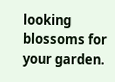looking blossoms for your garden.